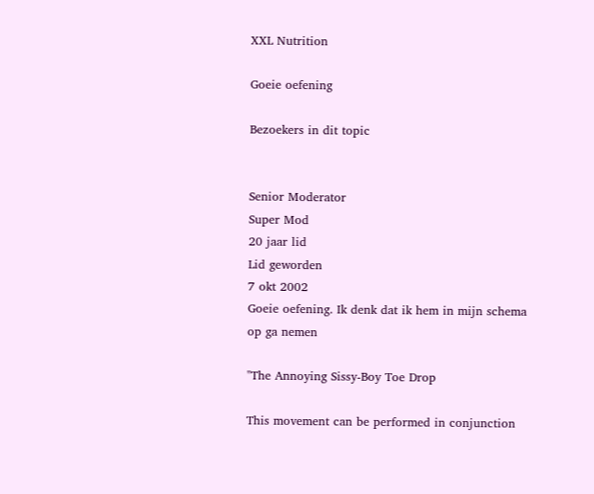XXL Nutrition

Goeie oefening

Bezoekers in dit topic


Senior Moderator
Super Mod
20 jaar lid
Lid geworden
7 okt 2002
Goeie oefening. Ik denk dat ik hem in mijn schema op ga nemen

"The Annoying Sissy-Boy Toe Drop

This movement can be performed in conjunction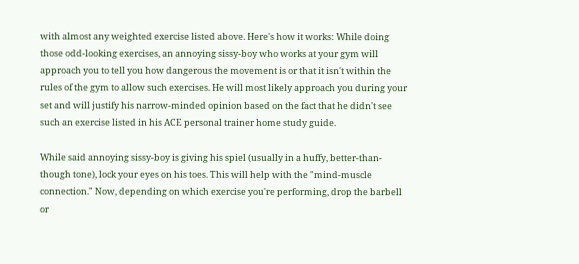with almost any weighted exercise listed above. Here's how it works: While doing those odd-looking exercises, an annoying sissy-boy who works at your gym will approach you to tell you how dangerous the movement is or that it isn't within the rules of the gym to allow such exercises. He will most likely approach you during your set and will justify his narrow-minded opinion based on the fact that he didn't see such an exercise listed in his ACE personal trainer home study guide.

While said annoying sissy-boy is giving his spiel (usually in a huffy, better-than-though tone), lock your eyes on his toes. This will help with the "mind-muscle connection." Now, depending on which exercise you're performing, drop the barbell or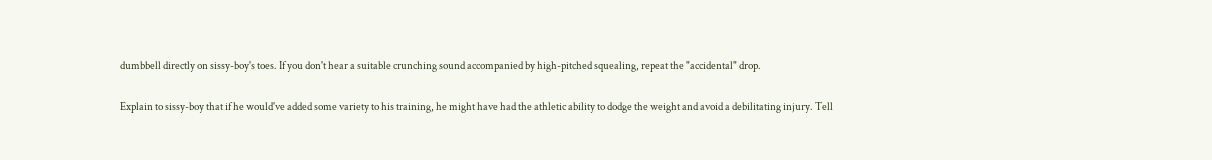dumbbell directly on sissy-boy's toes. If you don't hear a suitable crunching sound accompanied by high-pitched squealing, repeat the "accidental" drop.

Explain to sissy-boy that if he would've added some variety to his training, he might have had the athletic ability to dodge the weight and avoid a debilitating injury. Tell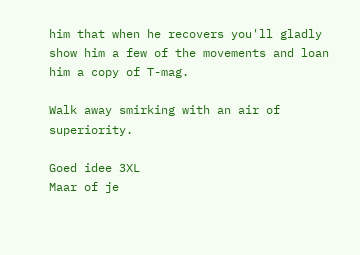him that when he recovers you'll gladly show him a few of the movements and loan him a copy of T-mag.

Walk away smirking with an air of superiority.

Goed idee 3XL
Maar of je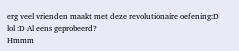erg veel vrienden maakt met deze revolutionaire oefening:D
lol :D Al eens geprobeerd?
Hmmm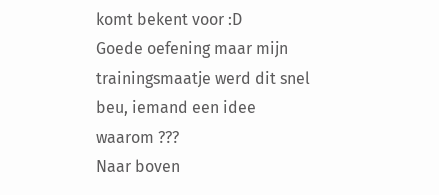komt bekent voor :D
Goede oefening maar mijn trainingsmaatje werd dit snel beu, iemand een idee waarom ???
Naar boven